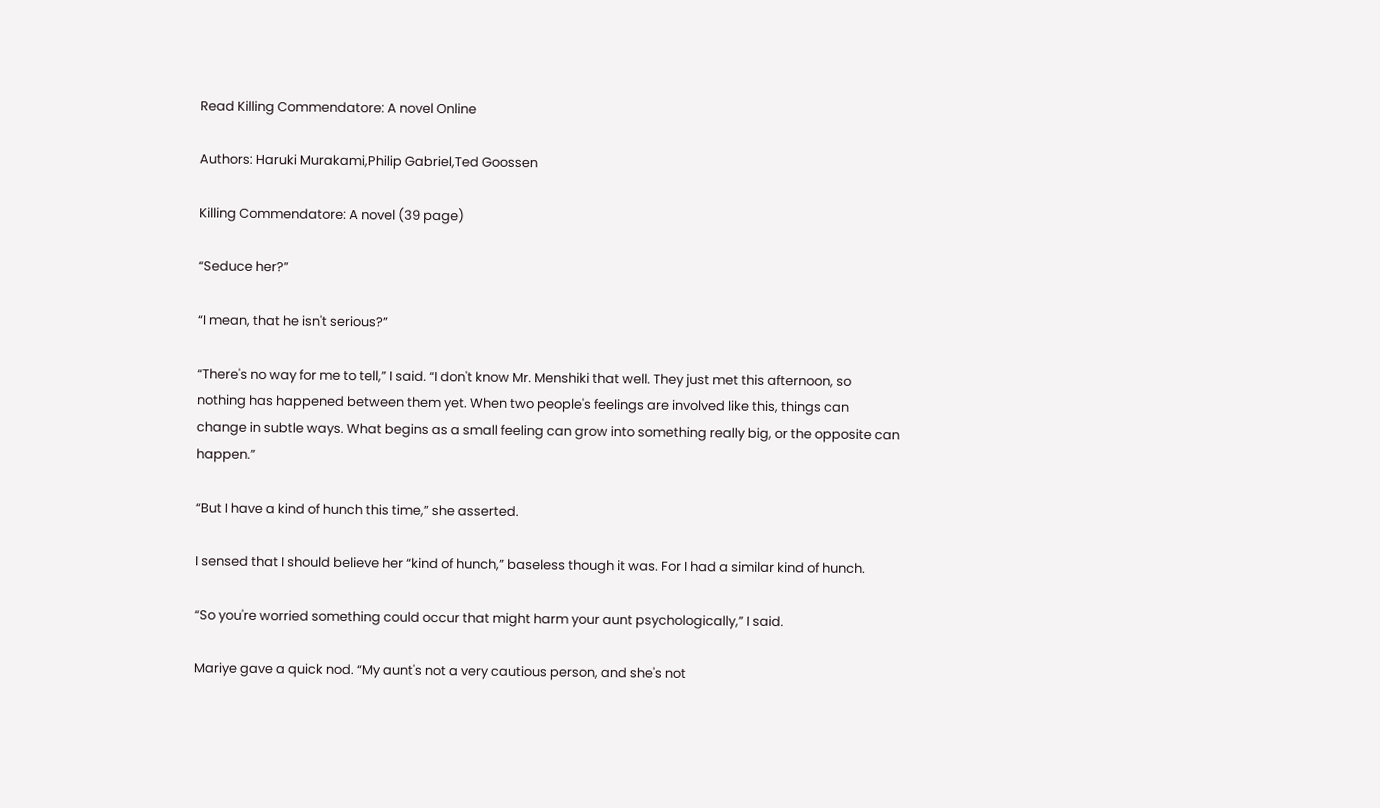Read Killing Commendatore: A novel Online

Authors: Haruki Murakami,Philip Gabriel,Ted Goossen

Killing Commendatore: A novel (39 page)

“Seduce her?”

“I mean, that he isn't serious?”

“There's no way for me to tell,” I said. “I don't know Mr. Menshiki that well. They just met this afternoon, so nothing has happened between them yet. When two people's feelings are involved like this, things can change in subtle ways. What begins as a small feeling can grow into something really big, or the opposite can happen.”

“But I have a kind of hunch this time,” she asserted.

I sensed that I should believe her “kind of hunch,” baseless though it was. For I had a similar kind of hunch.

“So you're worried something could occur that might harm your aunt psychologically,” I said.

Mariye gave a quick nod. “My aunt's not a very cautious person, and she's not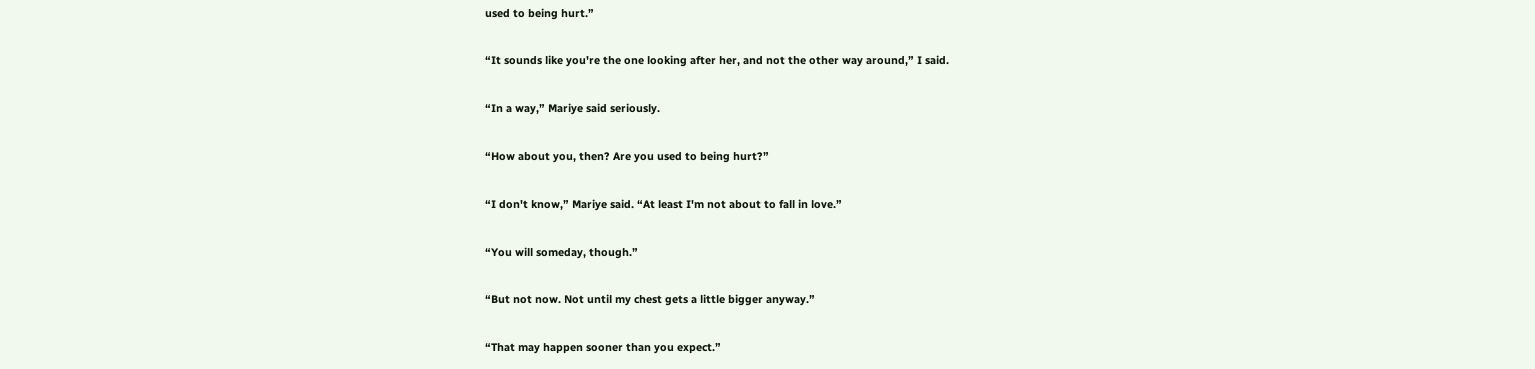used to being hurt.”

“It sounds like you're the one looking after her, and not the other way around,” I said.

“In a way,” Mariye said seriously.

“How about you, then? Are you used to being hurt?”

“I don't know,” Mariye said. “At least I'm not about to fall in love.”

“You will someday, though.”

“But not now. Not until my chest gets a little bigger anyway.”

“That may happen sooner than you expect.”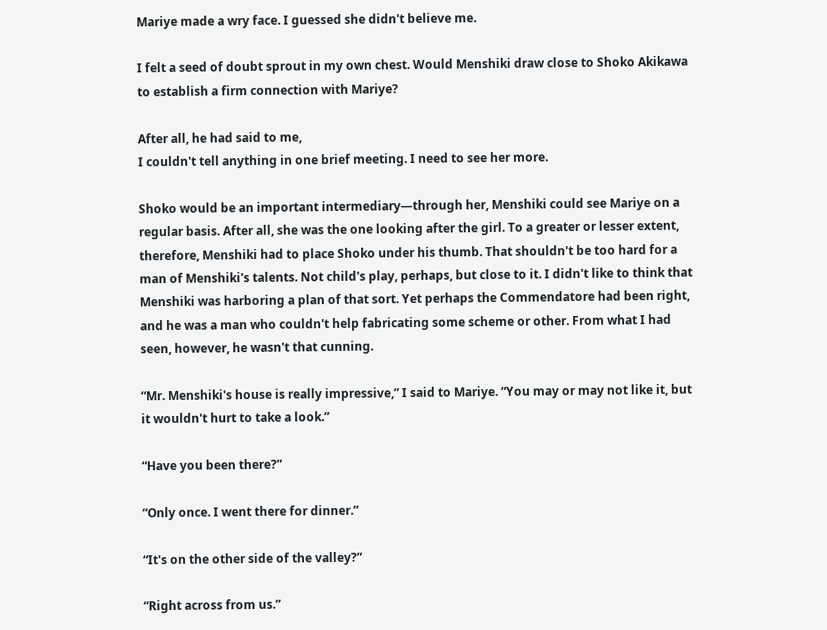Mariye made a wry face. I guessed she didn't believe me.

I felt a seed of doubt sprout in my own chest. Would Menshiki draw close to Shoko Akikawa to establish a firm connection with Mariye?

After all, he had said to me,
I couldn't tell anything in one brief meeting. I need to see her more.

Shoko would be an important intermediary—through her, Menshiki could see Mariye on a regular basis. After all, she was the one looking after the girl. To a greater or lesser extent, therefore, Menshiki had to place Shoko under his thumb. That shouldn't be too hard for a man of Menshiki's talents. Not child's play, perhaps, but close to it. I didn't like to think that Menshiki was harboring a plan of that sort. Yet perhaps the Commendatore had been right, and he was a man who couldn't help fabricating some scheme or other. From what I had seen, however, he wasn't that cunning.

“Mr. Menshiki's house is really impressive,” I said to Mariye. “You may or may not like it, but it wouldn't hurt to take a look.”

“Have you been there?”

“Only once. I went there for dinner.”

“It's on the other side of the valley?”

“Right across from us.”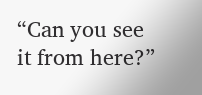“Can you see it from here?”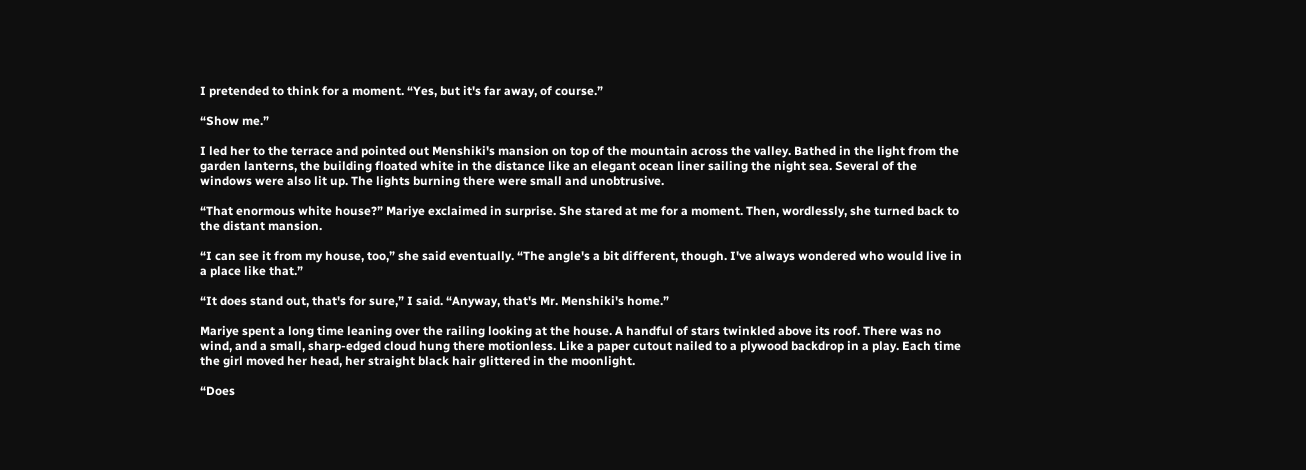I pretended to think for a moment. “Yes, but it's far away, of course.”

“Show me.”

I led her to the terrace and pointed out Menshiki's mansion on top of the mountain across the valley. Bathed in the light from the garden lanterns, the building floated white in the distance like an elegant ocean liner sailing the night sea. Several of the windows were also lit up. The lights burning there were small and unobtrusive.

“That enormous white house?” Mariye exclaimed in surprise. She stared at me for a moment. Then, wordlessly, she turned back to the distant mansion.

“I can see it from my house, too,” she said eventually. “The angle's a bit different, though. I've always wondered who would live in a place like that.”

“It does stand out, that's for sure,” I said. “Anyway, that's Mr. Menshiki's home.”

Mariye spent a long time leaning over the railing looking at the house. A handful of stars twinkled above its roof. There was no wind, and a small, sharp-edged cloud hung there motionless. Like a paper cutout nailed to a plywood backdrop in a play. Each time the girl moved her head, her straight black hair glittered in the moonlight.

“Does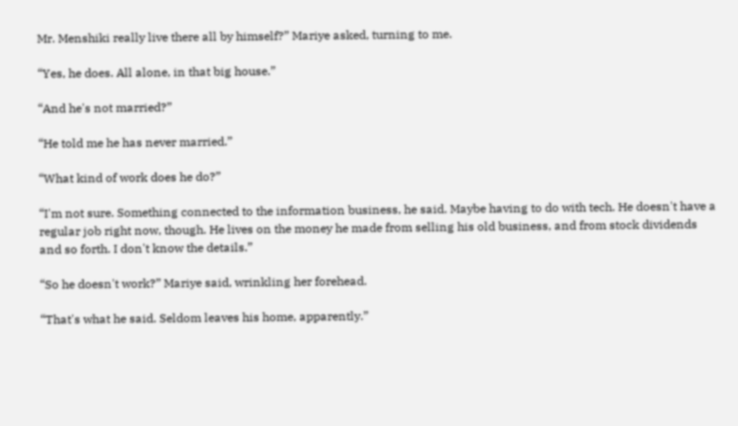Mr. Menshiki really live there all by himself?” Mariye asked, turning to me.

“Yes, he does. All alone, in that big house.”

“And he's not married?”

“He told me he has never married.”

“What kind of work does he do?”

“I'm not sure. Something connected to the information business, he said. Maybe having to do with tech. He doesn't have a regular job right now, though. He lives on the money he made from selling his old business, and from stock dividends and so forth. I don't know the details.”

“So he doesn't work?” Mariye said, wrinkling her forehead.

“That's what he said. Seldom leaves his home, apparently.”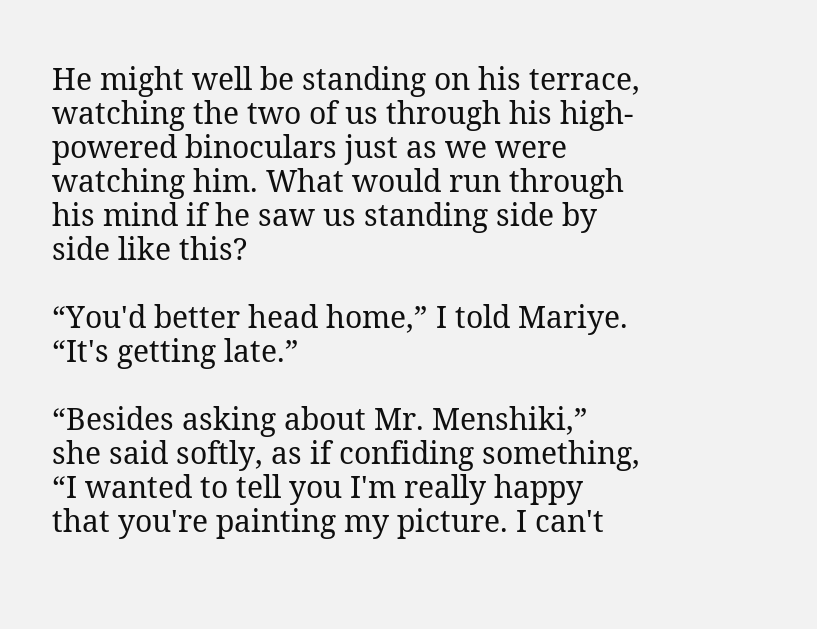He might well be standing on his terrace, watching the two of us through his high-powered binoculars just as we were watching him. What would run through his mind if he saw us standing side by side like this?

“You'd better head home,” I told Mariye. “It's getting late.”

“Besides asking about Mr. Menshiki,” she said softly, as if confiding something, “I wanted to tell you I'm really happy that you're painting my picture. I can't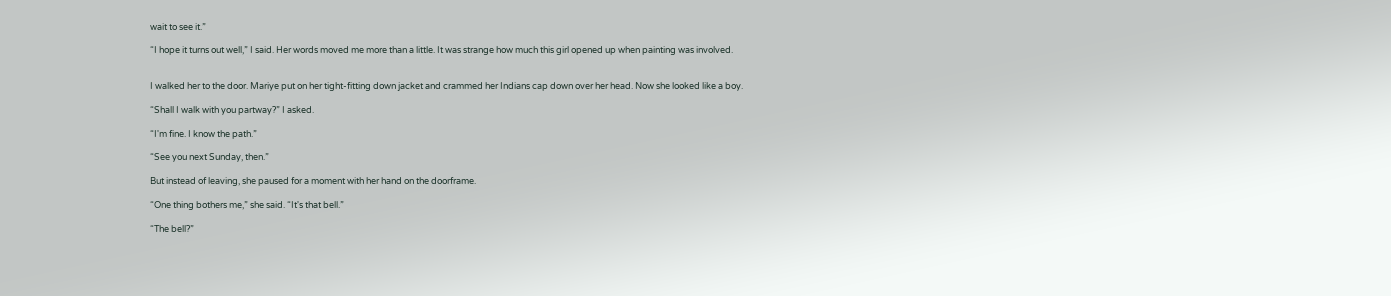wait to see it.”

“I hope it turns out well,” I said. Her words moved me more than a little. It was strange how much this girl opened up when painting was involved.


I walked her to the door. Mariye put on her tight-fitting down jacket and crammed her Indians cap down over her head. Now she looked like a boy.

“Shall I walk with you partway?” I asked.

“I'm fine. I know the path.”

“See you next Sunday, then.”

But instead of leaving, she paused for a moment with her hand on the doorframe.

“One thing bothers me,” she said. “It's that bell.”

“The bell?”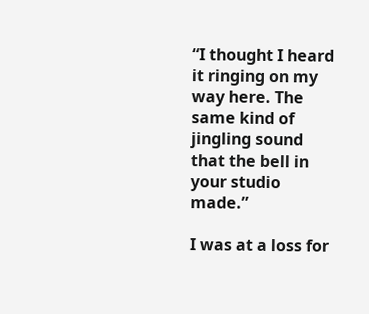“I thought I heard it ringing on my way here. The same kind of jingling sound that the bell in your studio made.”

I was at a loss for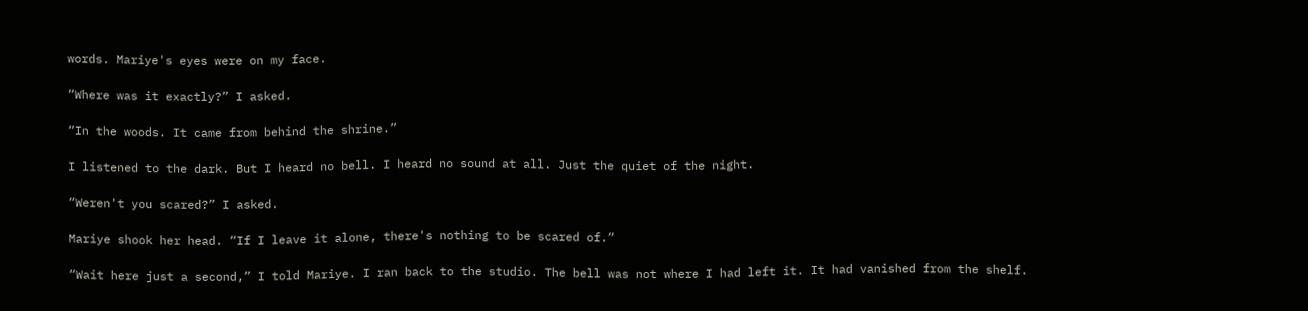words. Mariye's eyes were on my face.

“Where was it exactly?” I asked.

“In the woods. It came from behind the shrine.”

I listened to the dark. But I heard no bell. I heard no sound at all. Just the quiet of the night.

“Weren't you scared?” I asked.

Mariye shook her head. “If I leave it alone, there's nothing to be scared of.”

“Wait here just a second,” I told Mariye. I ran back to the studio. The bell was not where I had left it. It had vanished from the shelf.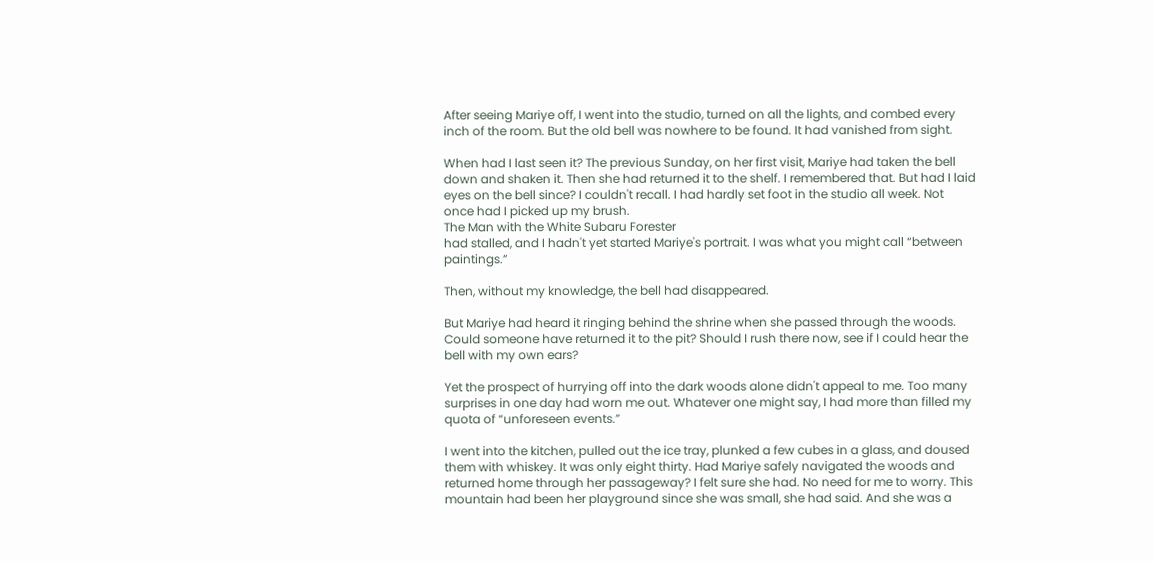After seeing Mariye off, I went into the studio, turned on all the lights, and combed every inch of the room. But the old bell was nowhere to be found. It had vanished from sight.

When had I last seen it? The previous Sunday, on her first visit, Mariye had taken the bell down and shaken it. Then she had returned it to the shelf. I remembered that. But had I laid eyes on the bell since? I couldn't recall. I had hardly set foot in the studio all week. Not once had I picked up my brush.
The Man with the White Subaru Forester
had stalled, and I hadn't yet started Mariye's portrait. I was what you might call “between paintings.”

Then, without my knowledge, the bell had disappeared.

But Mariye had heard it ringing behind the shrine when she passed through the woods. Could someone have returned it to the pit? Should I rush there now, see if I could hear the bell with my own ears?

Yet the prospect of hurrying off into the dark woods alone didn't appeal to me. Too many surprises in one day had worn me out. Whatever one might say, I had more than filled my quota of “unforeseen events.”

I went into the kitchen, pulled out the ice tray, plunked a few cubes in a glass, and doused them with whiskey. It was only eight thirty. Had Mariye safely navigated the woods and returned home through her passageway? I felt sure she had. No need for me to worry. This mountain had been her playground since she was small, she had said. And she was a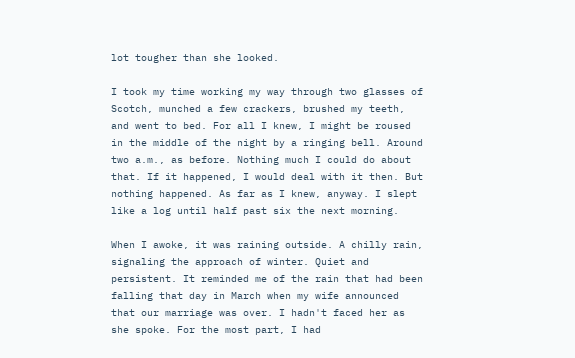lot tougher than she looked.

I took my time working my way through two glasses of Scotch, munched a few crackers, brushed my teeth, and went to bed. For all I knew, I might be roused in the middle of the night by a ringing bell. Around two a.m., as before. Nothing much I could do about that. If it happened, I would deal with it then. But nothing happened. As far as I knew, anyway. I slept like a log until half past six the next morning.

When I awoke, it was raining outside. A chilly rain, signaling the approach of winter. Quiet and persistent. It reminded me of the rain that had been falling that day in March when my wife announced that our marriage was over. I hadn't faced her as she spoke. For the most part, I had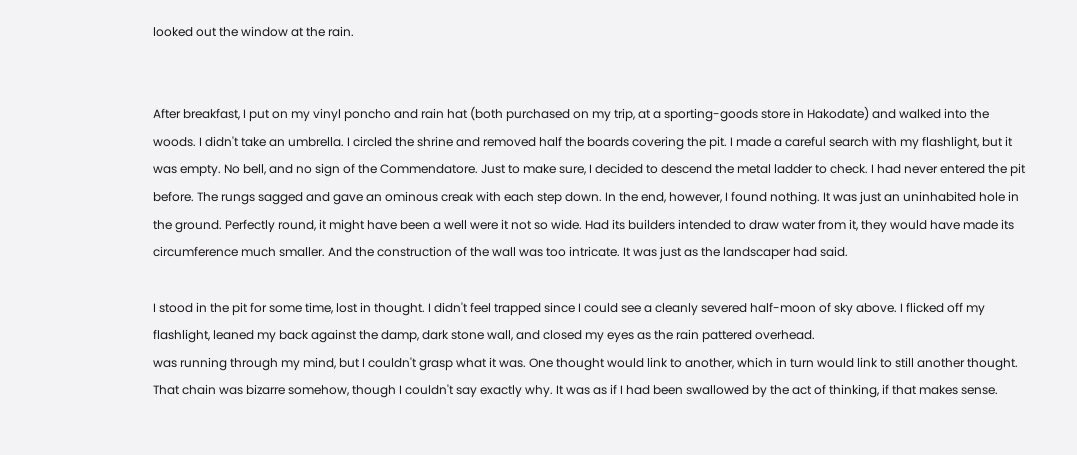looked out the window at the rain.


After breakfast, I put on my vinyl poncho and rain hat (both purchased on my trip, at a sporting-goods store in Hakodate) and walked into the woods. I didn't take an umbrella. I circled the shrine and removed half the boards covering the pit. I made a careful search with my flashlight, but it was empty. No bell, and no sign of the Commendatore. Just to make sure, I decided to descend the metal ladder to check. I had never entered the pit before. The rungs sagged and gave an ominous creak with each step down. In the end, however, I found nothing. It was just an uninhabited hole in the ground. Perfectly round, it might have been a well were it not so wide. Had its builders intended to draw water from it, they would have made its circumference much smaller. And the construction of the wall was too intricate. It was just as the landscaper had said.

I stood in the pit for some time, lost in thought. I didn't feel trapped since I could see a cleanly severed half-moon of sky above. I flicked off my flashlight, leaned my back against the damp, dark stone wall, and closed my eyes as the rain pattered overhead.
was running through my mind, but I couldn't grasp what it was. One thought would link to another, which in turn would link to still another thought. That chain was bizarre somehow, though I couldn't say exactly why. It was as if I had been swallowed by the act of thinking, if that makes sense.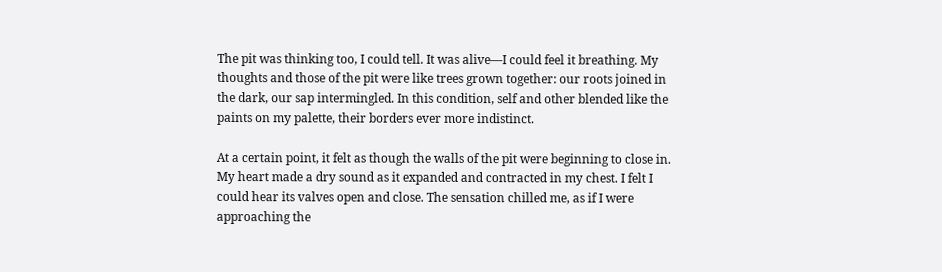The pit was thinking too, I could tell. It was alive—I could feel it breathing. My thoughts and those of the pit were like trees grown together: our roots joined in the dark, our sap intermingled. In this condition, self and other blended like the paints on my palette, their borders ever more indistinct.

At a certain point, it felt as though the walls of the pit were beginning to close in. My heart made a dry sound as it expanded and contracted in my chest. I felt I could hear its valves open and close. The sensation chilled me, as if I were approaching the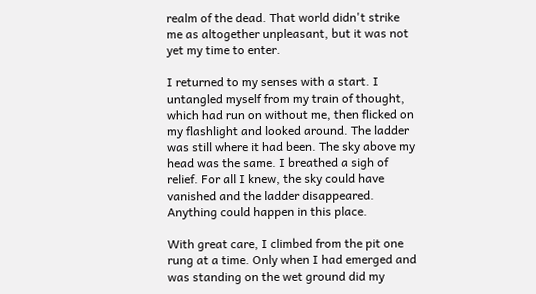realm of the dead. That world didn't strike me as altogether unpleasant, but it was not yet my time to enter.

I returned to my senses with a start. I untangled myself from my train of thought, which had run on without me, then flicked on my flashlight and looked around. The ladder was still where it had been. The sky above my head was the same. I breathed a sigh of relief. For all I knew, the sky could have vanished and the ladder disappeared. Anything could happen in this place.

With great care, I climbed from the pit one rung at a time. Only when I had emerged and was standing on the wet ground did my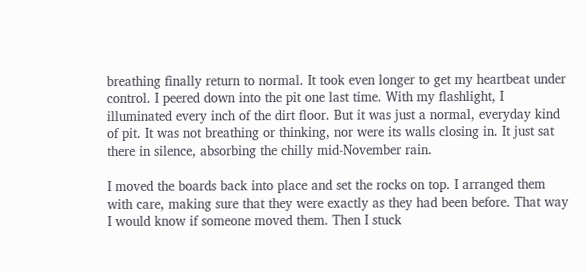breathing finally return to normal. It took even longer to get my heartbeat under control. I peered down into the pit one last time. With my flashlight, I illuminated every inch of the dirt floor. But it was just a normal, everyday kind of pit. It was not breathing or thinking, nor were its walls closing in. It just sat there in silence, absorbing the chilly mid-November rain.

I moved the boards back into place and set the rocks on top. I arranged them with care, making sure that they were exactly as they had been before. That way I would know if someone moved them. Then I stuck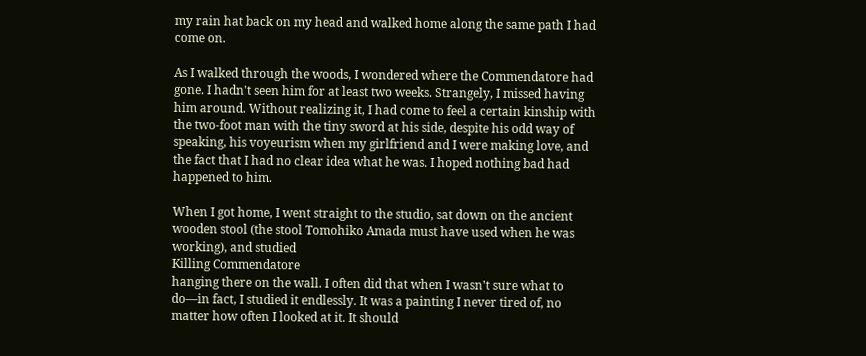my rain hat back on my head and walked home along the same path I had come on.

As I walked through the woods, I wondered where the Commendatore had gone. I hadn't seen him for at least two weeks. Strangely, I missed having him around. Without realizing it, I had come to feel a certain kinship with the two-foot man with the tiny sword at his side, despite his odd way of speaking, his voyeurism when my girlfriend and I were making love, and the fact that I had no clear idea what he was. I hoped nothing bad had happened to him.

When I got home, I went straight to the studio, sat down on the ancient wooden stool (the stool Tomohiko Amada must have used when he was working), and studied
Killing Commendatore
hanging there on the wall. I often did that when I wasn't sure what to do—in fact, I studied it endlessly. It was a painting I never tired of, no matter how often I looked at it. It should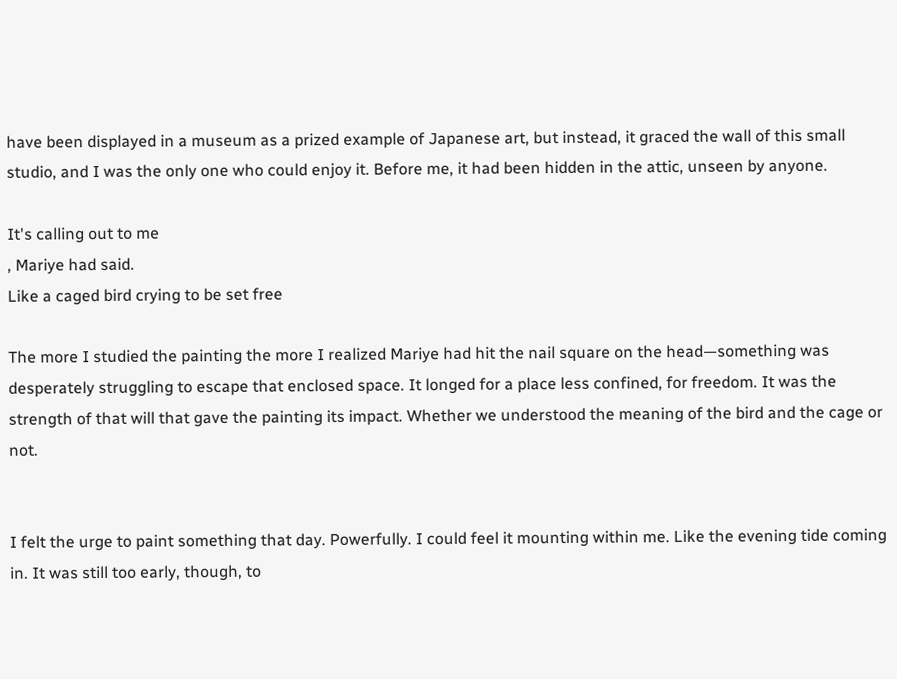have been displayed in a museum as a prized example of Japanese art, but instead, it graced the wall of this small studio, and I was the only one who could enjoy it. Before me, it had been hidden in the attic, unseen by anyone.

It's calling out to me
, Mariye had said.
Like a caged bird crying to be set free

The more I studied the painting the more I realized Mariye had hit the nail square on the head—something was desperately struggling to escape that enclosed space. It longed for a place less confined, for freedom. It was the strength of that will that gave the painting its impact. Whether we understood the meaning of the bird and the cage or not.


I felt the urge to paint something that day. Powerfully. I could feel it mounting within me. Like the evening tide coming in. It was still too early, though, to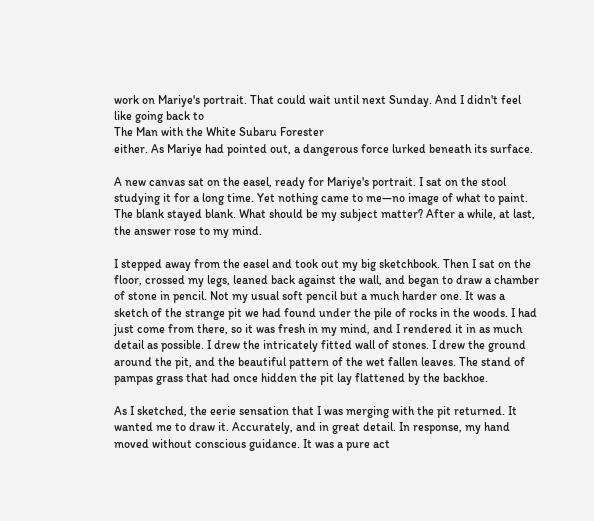work on Mariye's portrait. That could wait until next Sunday. And I didn't feel like going back to
The Man with the White Subaru Forester
either. As Mariye had pointed out, a dangerous force lurked beneath its surface.

A new canvas sat on the easel, ready for Mariye's portrait. I sat on the stool studying it for a long time. Yet nothing came to me—no image of what to paint. The blank stayed blank. What should be my subject matter? After a while, at last, the answer rose to my mind.

I stepped away from the easel and took out my big sketchbook. Then I sat on the floor, crossed my legs, leaned back against the wall, and began to draw a chamber of stone in pencil. Not my usual soft pencil but a much harder one. It was a sketch of the strange pit we had found under the pile of rocks in the woods. I had just come from there, so it was fresh in my mind, and I rendered it in as much detail as possible. I drew the intricately fitted wall of stones. I drew the ground around the pit, and the beautiful pattern of the wet fallen leaves. The stand of pampas grass that had once hidden the pit lay flattened by the backhoe.

As I sketched, the eerie sensation that I was merging with the pit returned. It wanted me to draw it. Accurately, and in great detail. In response, my hand moved without conscious guidance. It was a pure act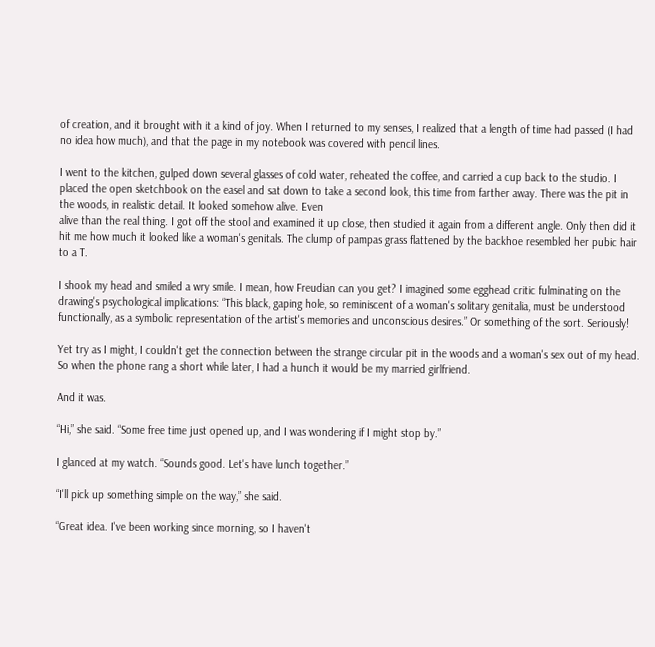of creation, and it brought with it a kind of joy. When I returned to my senses, I realized that a length of time had passed (I had no idea how much), and that the page in my notebook was covered with pencil lines.

I went to the kitchen, gulped down several glasses of cold water, reheated the coffee, and carried a cup back to the studio. I placed the open sketchbook on the easel and sat down to take a second look, this time from farther away. There was the pit in the woods, in realistic detail. It looked somehow alive. Even
alive than the real thing. I got off the stool and examined it up close, then studied it again from a different angle. Only then did it hit me how much it looked like a woman's genitals. The clump of pampas grass flattened by the backhoe resembled her pubic hair to a T.

I shook my head and smiled a wry smile. I mean, how Freudian can you get? I imagined some egghead critic fulminating on the drawing's psychological implications: “This black, gaping hole, so reminiscent of a woman's solitary genitalia, must be understood functionally, as a symbolic representation of the artist's memories and unconscious desires.” Or something of the sort. Seriously!

Yet try as I might, I couldn't get the connection between the strange circular pit in the woods and a woman's sex out of my head. So when the phone rang a short while later, I had a hunch it would be my married girlfriend.

And it was.

“Hi,” she said. “Some free time just opened up, and I was wondering if I might stop by.”

I glanced at my watch. “Sounds good. Let's have lunch together.”

“I'll pick up something simple on the way,” she said.

“Great idea. I've been working since morning, so I haven't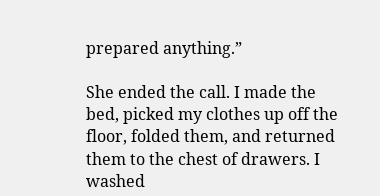prepared anything.”

She ended the call. I made the bed, picked my clothes up off the floor, folded them, and returned them to the chest of drawers. I washed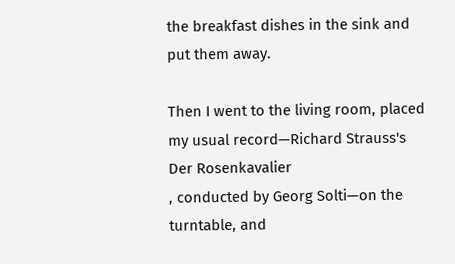the breakfast dishes in the sink and put them away.

Then I went to the living room, placed my usual record—Richard Strauss's
Der Rosenkavalier
, conducted by Georg Solti—on the turntable, and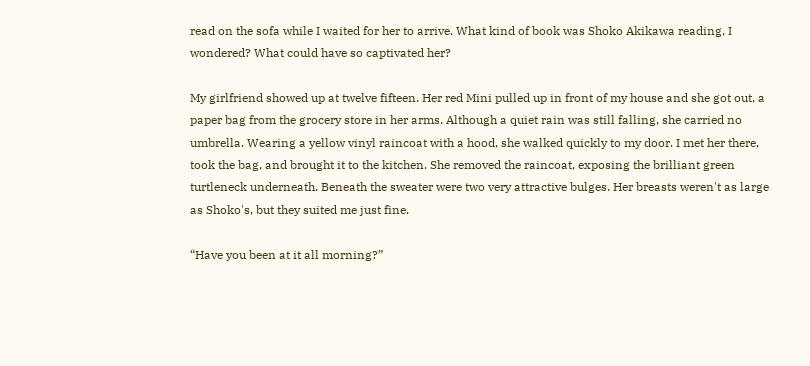read on the sofa while I waited for her to arrive. What kind of book was Shoko Akikawa reading, I wondered? What could have so captivated her?

My girlfriend showed up at twelve fifteen. Her red Mini pulled up in front of my house and she got out, a paper bag from the grocery store in her arms. Although a quiet rain was still falling, she carried no umbrella. Wearing a yellow vinyl raincoat with a hood, she walked quickly to my door. I met her there, took the bag, and brought it to the kitchen. She removed the raincoat, exposing the brilliant green turtleneck underneath. Beneath the sweater were two very attractive bulges. Her breasts weren't as large as Shoko's, but they suited me just fine.

“Have you been at it all morning?”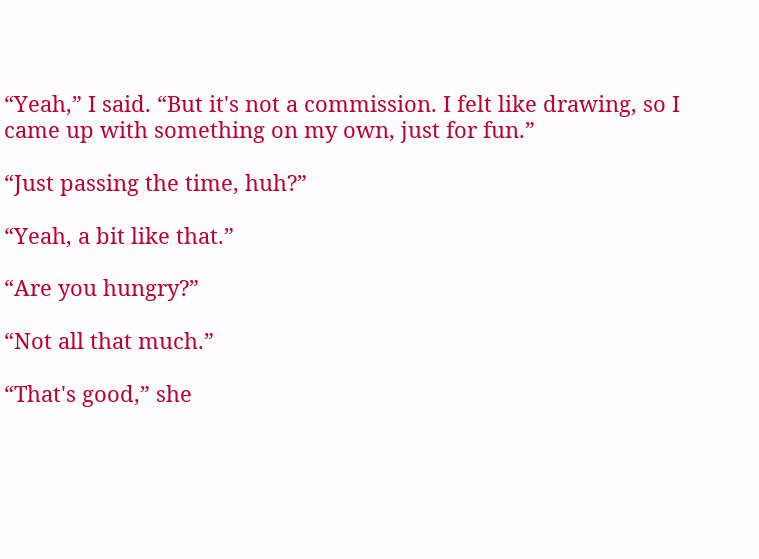“Yeah,” I said. “But it's not a commission. I felt like drawing, so I came up with something on my own, just for fun.”

“Just passing the time, huh?”

“Yeah, a bit like that.”

“Are you hungry?”

“Not all that much.”

“That's good,” she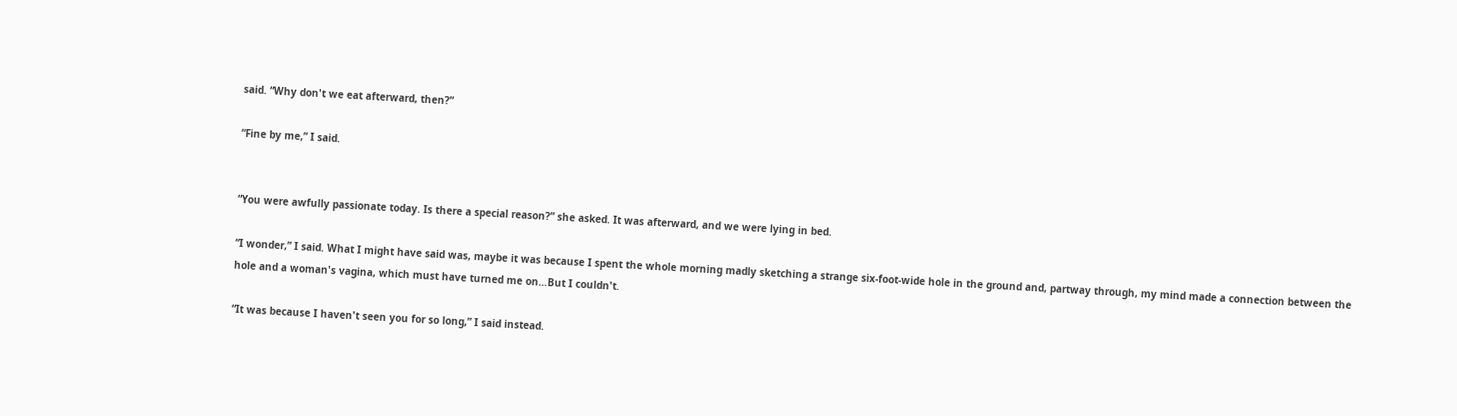said. “Why don't we eat afterward, then?”

“Fine by me,” I said.


“You were awfully passionate today. Is there a special reason?” she asked. It was afterward, and we were lying in bed.

“I wonder,” I said. What I might have said was, maybe it was because I spent the whole morning madly sketching a strange six-foot-wide hole in the ground and, partway through, my mind made a connection between the hole and a woman's vagina, which must have turned me on…But I couldn't.

“It was because I haven't seen you for so long,” I said instead.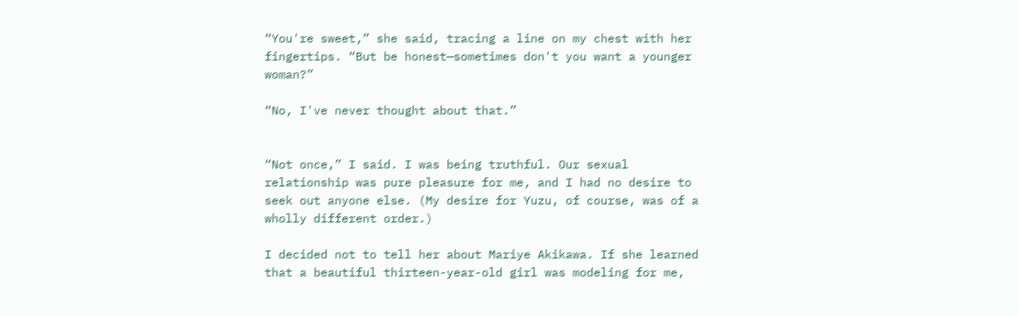“You're sweet,” she said, tracing a line on my chest with her fingertips. “But be honest—sometimes don't you want a younger woman?”

“No, I've never thought about that.”


“Not once,” I said. I was being truthful. Our sexual relationship was pure pleasure for me, and I had no desire to seek out anyone else. (My desire for Yuzu, of course, was of a wholly different order.)

I decided not to tell her about Mariye Akikawa. If she learned that a beautiful thirteen-year-old girl was modeling for me,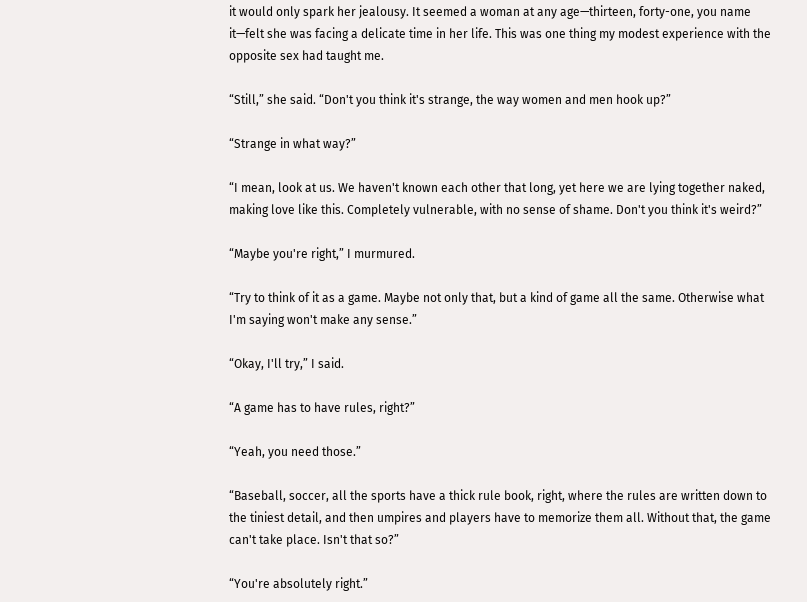it would only spark her jealousy. It seemed a woman at any age—thirteen, forty-one, you name it—felt she was facing a delicate time in her life. This was one thing my modest experience with the opposite sex had taught me.

“Still,” she said. “Don't you think it's strange, the way women and men hook up?”

“Strange in what way?”

“I mean, look at us. We haven't known each other that long, yet here we are lying together naked, making love like this. Completely vulnerable, with no sense of shame. Don't you think it's weird?”

“Maybe you're right,” I murmured.

“Try to think of it as a game. Maybe not only that, but a kind of game all the same. Otherwise what I'm saying won't make any sense.”

“Okay, I'll try,” I said.

“A game has to have rules, right?”

“Yeah, you need those.”

“Baseball, soccer, all the sports have a thick rule book, right, where the rules are written down to the tiniest detail, and then umpires and players have to memorize them all. Without that, the game can't take place. Isn't that so?”

“You're absolutely right.”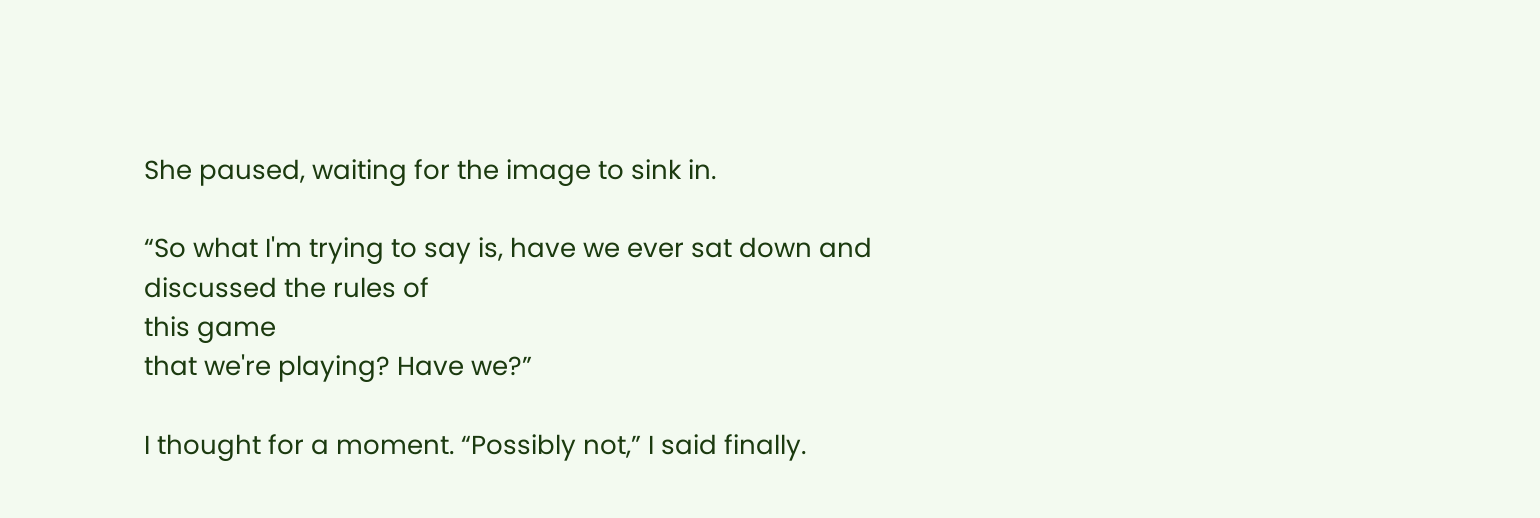She paused, waiting for the image to sink in.

“So what I'm trying to say is, have we ever sat down and discussed the rules of
this game
that we're playing? Have we?”

I thought for a moment. “Possibly not,” I said finally.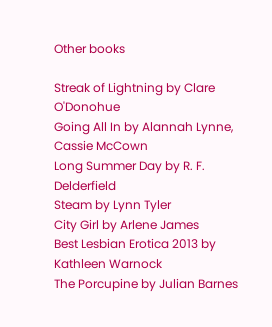Other books

Streak of Lightning by Clare O'Donohue
Going All In by Alannah Lynne, Cassie McCown
Long Summer Day by R. F. Delderfield
Steam by Lynn Tyler
City Girl by Arlene James
Best Lesbian Erotica 2013 by Kathleen Warnock
The Porcupine by Julian Barnes